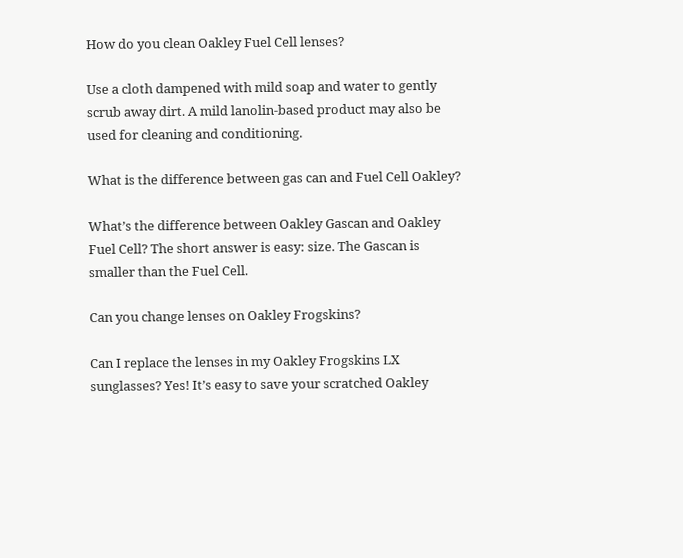How do you clean Oakley Fuel Cell lenses?

Use a cloth dampened with mild soap and water to gently scrub away dirt. A mild lanolin-based product may also be used for cleaning and conditioning.

What is the difference between gas can and Fuel Cell Oakley?

What’s the difference between Oakley Gascan and Oakley Fuel Cell? The short answer is easy: size. The Gascan is smaller than the Fuel Cell.

Can you change lenses on Oakley Frogskins?

Can I replace the lenses in my Oakley Frogskins LX sunglasses? Yes! It’s easy to save your scratched Oakley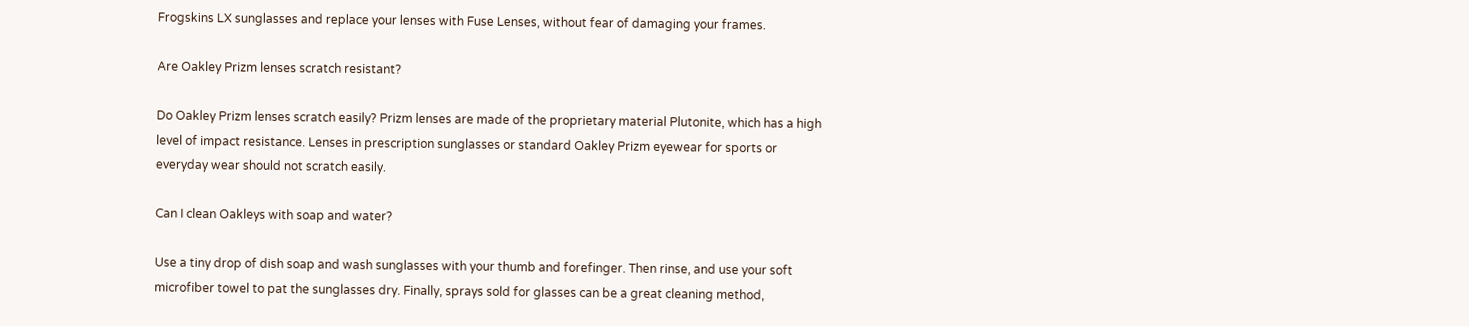Frogskins LX sunglasses and replace your lenses with Fuse Lenses, without fear of damaging your frames.

Are Oakley Prizm lenses scratch resistant?

Do Oakley Prizm lenses scratch easily? Prizm lenses are made of the proprietary material Plutonite, which has a high level of impact resistance. Lenses in prescription sunglasses or standard Oakley Prizm eyewear for sports or everyday wear should not scratch easily.

Can I clean Oakleys with soap and water?

Use a tiny drop of dish soap and wash sunglasses with your thumb and forefinger. Then rinse, and use your soft microfiber towel to pat the sunglasses dry. Finally, sprays sold for glasses can be a great cleaning method,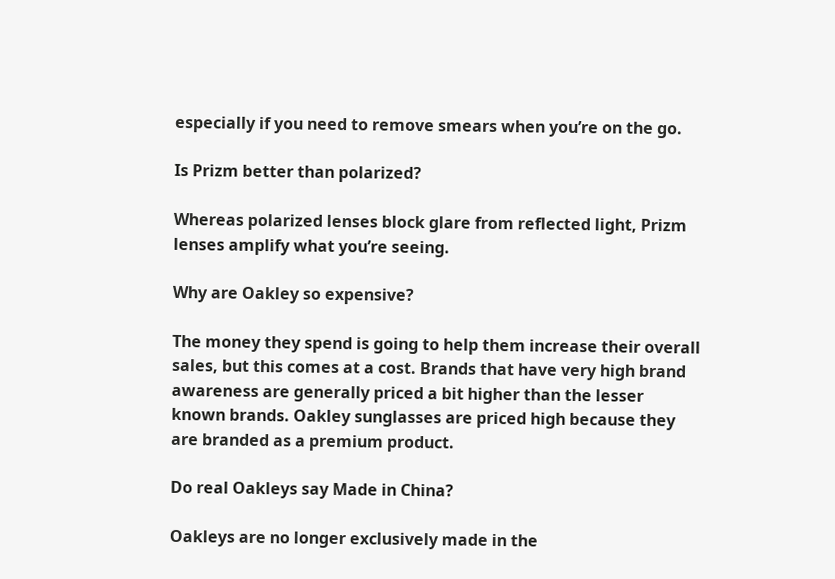especially if you need to remove smears when you’re on the go.

Is Prizm better than polarized?

Whereas polarized lenses block glare from reflected light, Prizm lenses amplify what you’re seeing.

Why are Oakley so expensive?

The money they spend is going to help them increase their overall sales, but this comes at a cost. Brands that have very high brand awareness are generally priced a bit higher than the lesser known brands. Oakley sunglasses are priced high because they are branded as a premium product.

Do real Oakleys say Made in China?

Oakleys are no longer exclusively made in the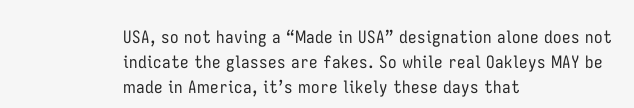USA, so not having a “Made in USA” designation alone does not indicate the glasses are fakes. So while real Oakleys MAY be made in America, it’s more likely these days that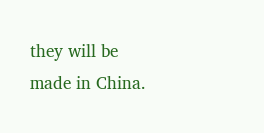they will be made in China.